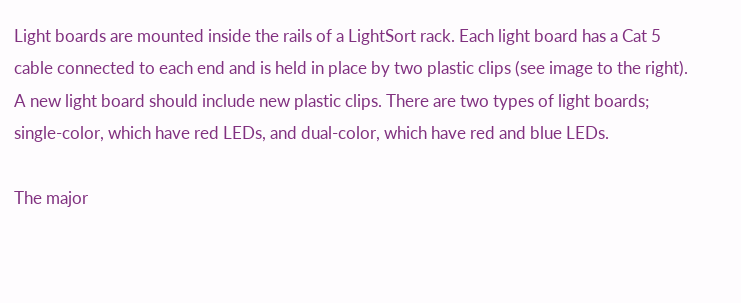Light boards are mounted inside the rails of a LightSort rack. Each light board has a Cat 5 cable connected to each end and is held in place by two plastic clips (see image to the right). A new light board should include new plastic clips. There are two types of light boards; single-color, which have red LEDs, and dual-color, which have red and blue LEDs.

The major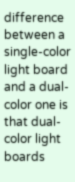difference between a single-color light board and a dual-color one is that dual-color light boards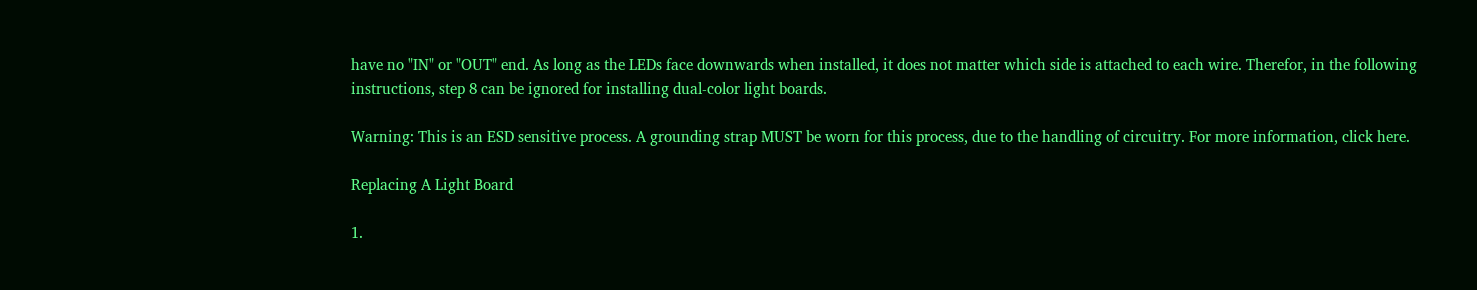have no "IN" or "OUT" end. As long as the LEDs face downwards when installed, it does not matter which side is attached to each wire. Therefor, in the following instructions, step 8 can be ignored for installing dual-color light boards.

Warning: This is an ESD sensitive process. A grounding strap MUST be worn for this process, due to the handling of circuitry. For more information, click here.

Replacing A Light Board

1.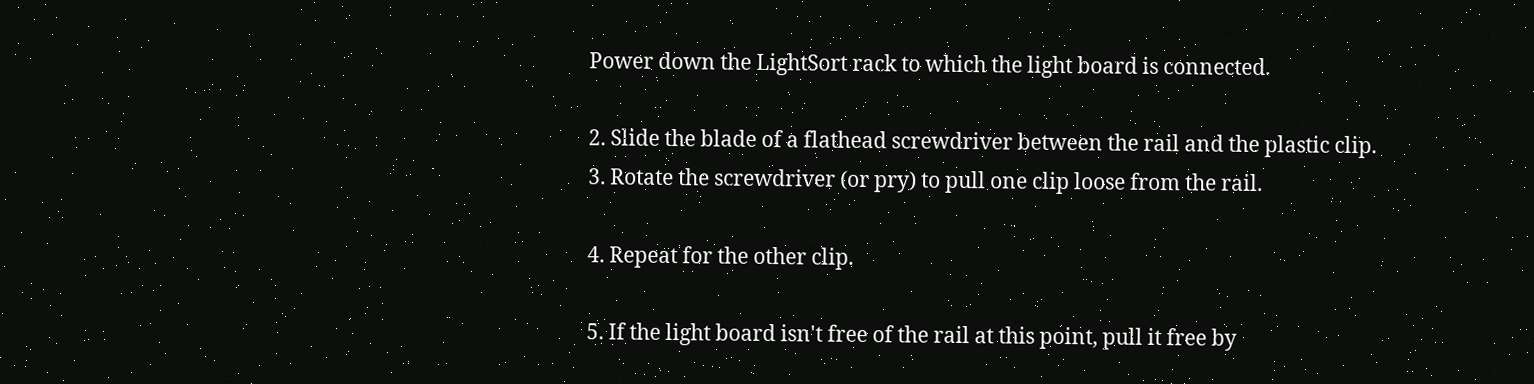Power down the LightSort rack to which the light board is connected.

2. Slide the blade of a flathead screwdriver between the rail and the plastic clip.
3. Rotate the screwdriver (or pry) to pull one clip loose from the rail.

4. Repeat for the other clip.

5. If the light board isn't free of the rail at this point, pull it free by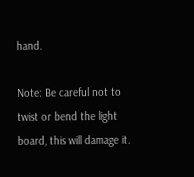hand.

Note: Be careful not to twist or bend the light board, this will damage it.